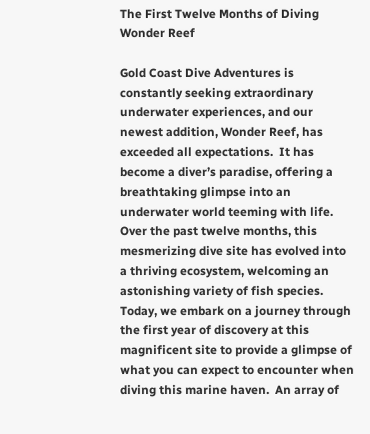The First Twelve Months of Diving Wonder Reef

Gold Coast Dive Adventures is constantly seeking extraordinary underwater experiences, and our newest addition, Wonder Reef, has exceeded all expectations.  It has become a diver’s paradise, offering a breathtaking glimpse into an underwater world teeming with life. Over the past twelve months, this mesmerizing dive site has evolved into a thriving ecosystem, welcoming an astonishing variety of fish species. Today, we embark on a journey through the first year of discovery at this magnificent site to provide a glimpse of what you can expect to encounter when diving this marine haven.  An array of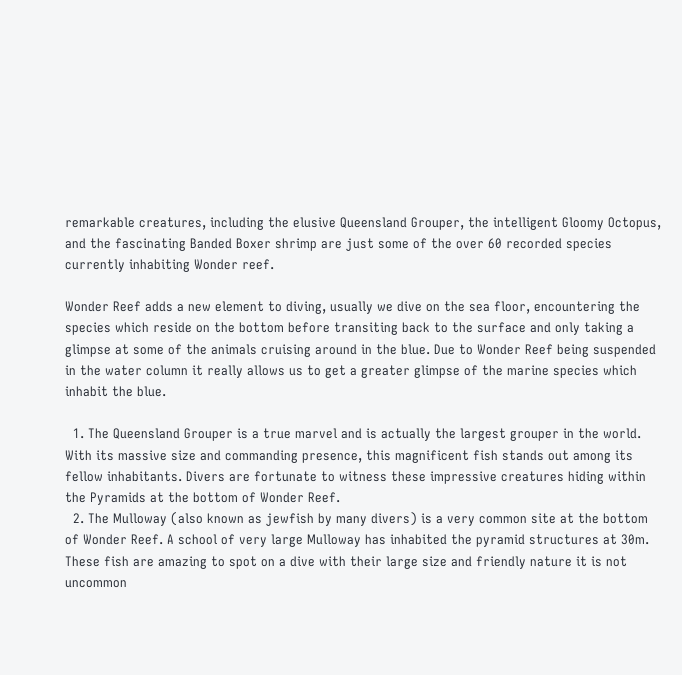remarkable creatures, including the elusive Queensland Grouper, the intelligent Gloomy Octopus, and the fascinating Banded Boxer shrimp are just some of the over 60 recorded species currently inhabiting Wonder reef.

Wonder Reef adds a new element to diving, usually we dive on the sea floor, encountering the species which reside on the bottom before transiting back to the surface and only taking a glimpse at some of the animals cruising around in the blue. Due to Wonder Reef being suspended in the water column it really allows us to get a greater glimpse of the marine species which inhabit the blue.

  1. The Queensland Grouper is a true marvel and is actually the largest grouper in the world. With its massive size and commanding presence, this magnificent fish stands out among its fellow inhabitants. Divers are fortunate to witness these impressive creatures hiding within the Pyramids at the bottom of Wonder Reef.
  2. The Mulloway (also known as jewfish by many divers) is a very common site at the bottom of Wonder Reef. A school of very large Mulloway has inhabited the pyramid structures at 30m. These fish are amazing to spot on a dive with their large size and friendly nature it is not uncommon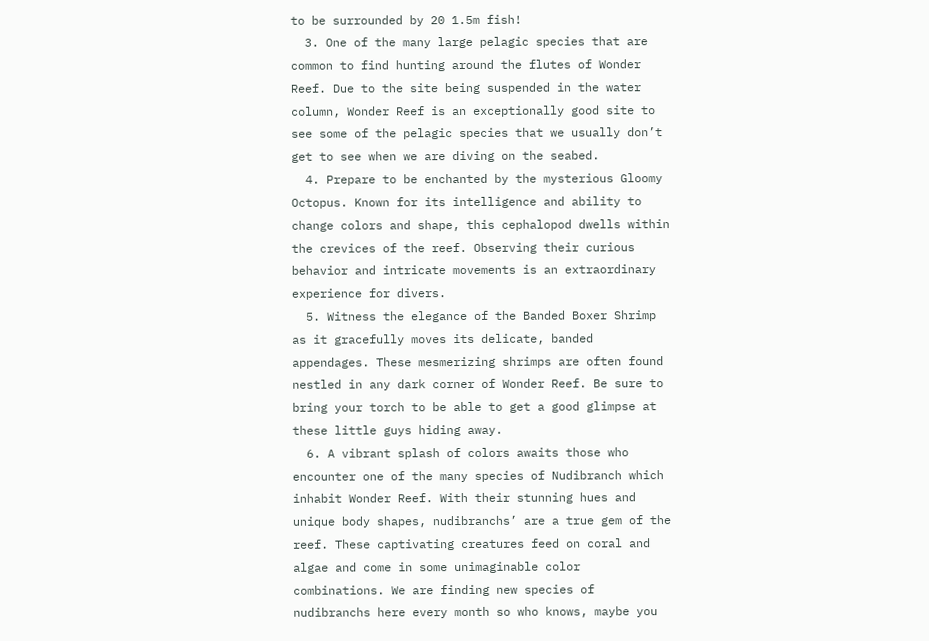to be surrounded by 20 1.5m fish!
  3. One of the many large pelagic species that are common to find hunting around the flutes of Wonder Reef. Due to the site being suspended in the water column, Wonder Reef is an exceptionally good site to see some of the pelagic species that we usually don’t get to see when we are diving on the seabed.
  4. Prepare to be enchanted by the mysterious Gloomy Octopus. Known for its intelligence and ability to change colors and shape, this cephalopod dwells within the crevices of the reef. Observing their curious behavior and intricate movements is an extraordinary experience for divers.
  5. Witness the elegance of the Banded Boxer Shrimp as it gracefully moves its delicate, banded appendages. These mesmerizing shrimps are often found nestled in any dark corner of Wonder Reef. Be sure to bring your torch to be able to get a good glimpse at these little guys hiding away.
  6. A vibrant splash of colors awaits those who encounter one of the many species of Nudibranch which inhabit Wonder Reef. With their stunning hues and unique body shapes, nudibranchs’ are a true gem of the reef. These captivating creatures feed on coral and algae and come in some unimaginable color combinations. We are finding new species of nudibranchs here every month so who knows, maybe you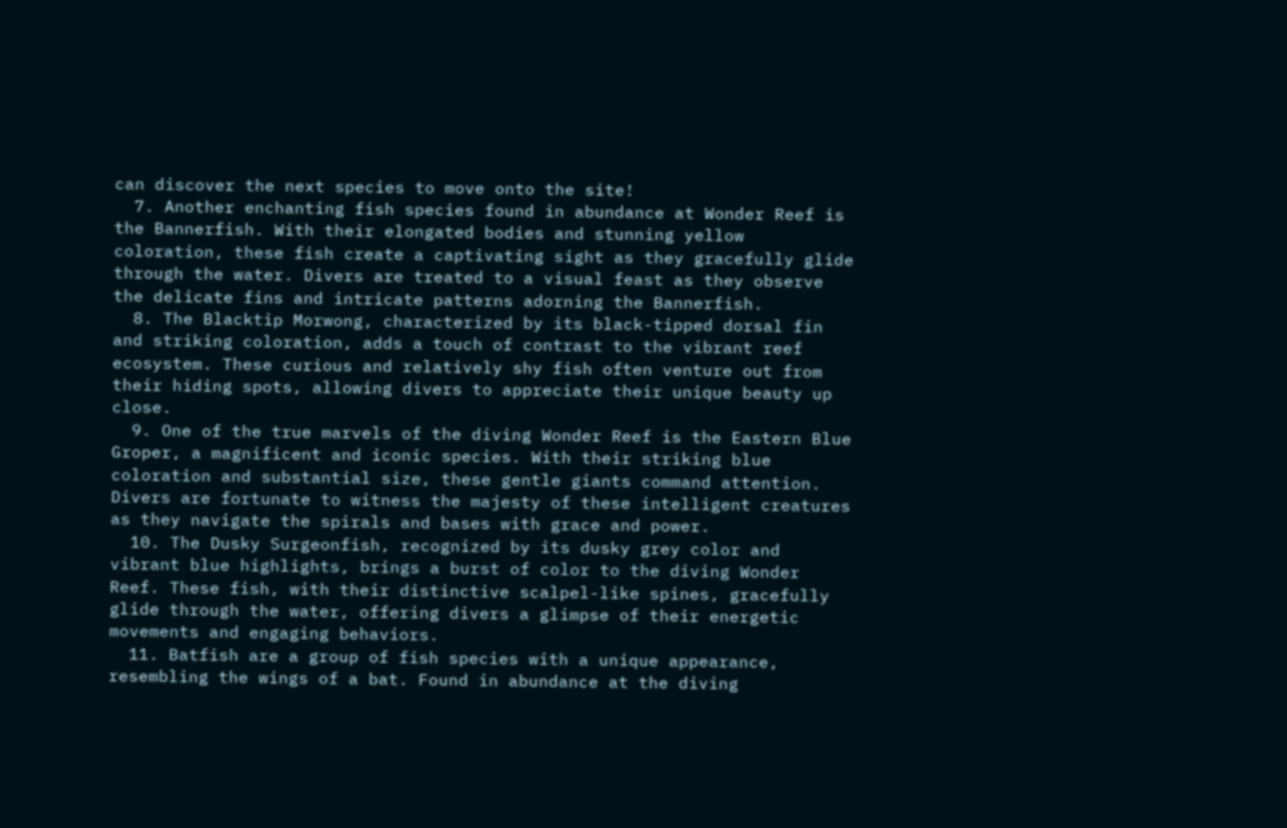can discover the next species to move onto the site!
  7. Another enchanting fish species found in abundance at Wonder Reef is the Bannerfish. With their elongated bodies and stunning yellow coloration, these fish create a captivating sight as they gracefully glide through the water. Divers are treated to a visual feast as they observe the delicate fins and intricate patterns adorning the Bannerfish.
  8. The Blacktip Morwong, characterized by its black-tipped dorsal fin and striking coloration, adds a touch of contrast to the vibrant reef ecosystem. These curious and relatively shy fish often venture out from their hiding spots, allowing divers to appreciate their unique beauty up close.
  9. One of the true marvels of the diving Wonder Reef is the Eastern Blue Groper, a magnificent and iconic species. With their striking blue coloration and substantial size, these gentle giants command attention. Divers are fortunate to witness the majesty of these intelligent creatures as they navigate the spirals and bases with grace and power.
  10. The Dusky Surgeonfish, recognized by its dusky grey color and vibrant blue highlights, brings a burst of color to the diving Wonder Reef. These fish, with their distinctive scalpel-like spines, gracefully glide through the water, offering divers a glimpse of their energetic movements and engaging behaviors.
  11. Batfish are a group of fish species with a unique appearance, resembling the wings of a bat. Found in abundance at the diving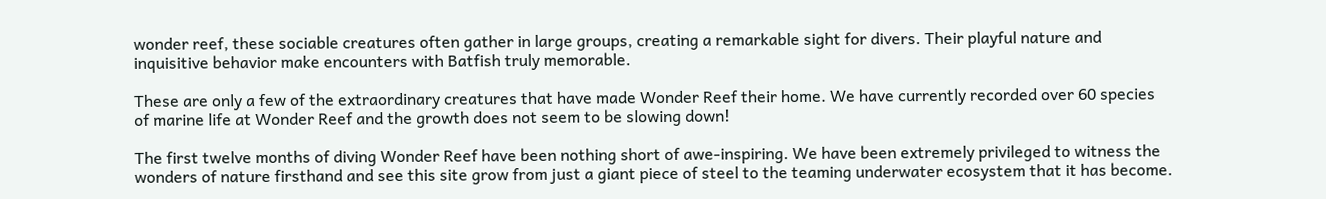wonder reef, these sociable creatures often gather in large groups, creating a remarkable sight for divers. Their playful nature and inquisitive behavior make encounters with Batfish truly memorable.

These are only a few of the extraordinary creatures that have made Wonder Reef their home. We have currently recorded over 60 species of marine life at Wonder Reef and the growth does not seem to be slowing down!

The first twelve months of diving Wonder Reef have been nothing short of awe-inspiring. We have been extremely privileged to witness the wonders of nature firsthand and see this site grow from just a giant piece of steel to the teaming underwater ecosystem that it has become.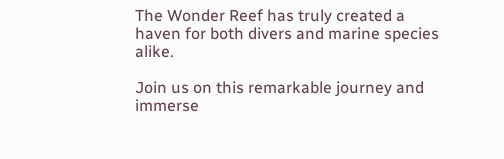The Wonder Reef has truly created a haven for both divers and marine species alike.

Join us on this remarkable journey and immerse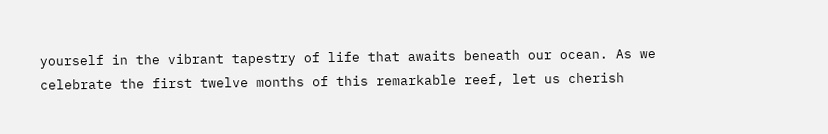yourself in the vibrant tapestry of life that awaits beneath our ocean. As we celebrate the first twelve months of this remarkable reef, let us cherish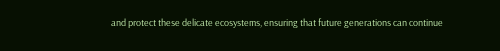and protect these delicate ecosystems, ensuring that future generations can continue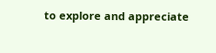to explore and appreciate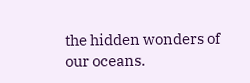the hidden wonders of our oceans.